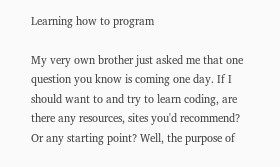Learning how to program

My very own brother just asked me that one question you know is coming one day. If I should want to and try to learn coding, are there any resources, sites you'd recommend? Or any starting point? Well, the purpose of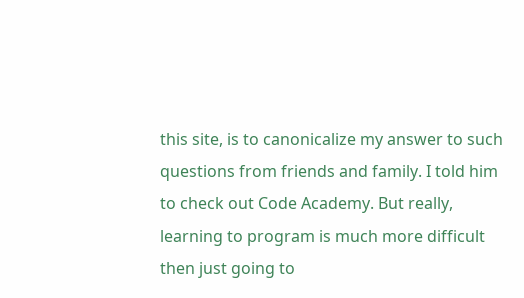this site, is to canonicalize my answer to such questions from friends and family. I told him to check out Code Academy. But really, learning to program is much more difficult then just going to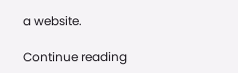a website.

Continue reading